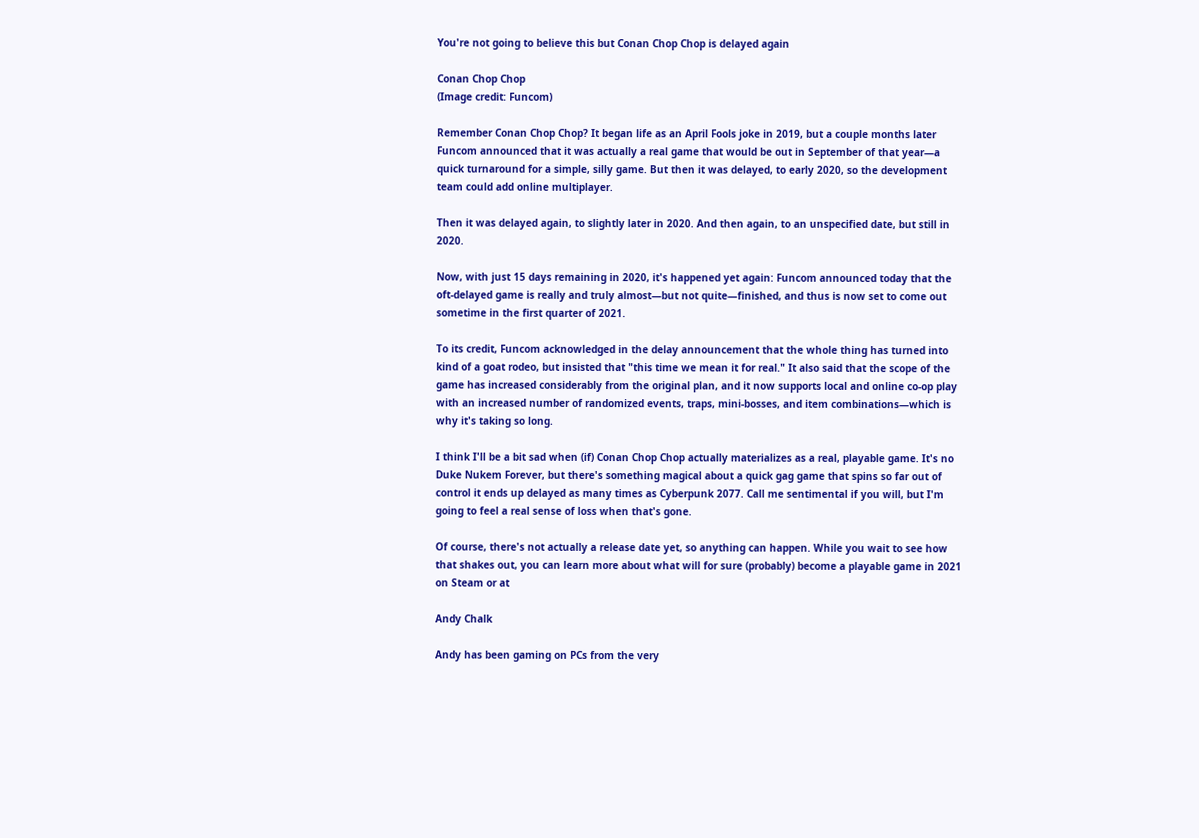You're not going to believe this but Conan Chop Chop is delayed again

Conan Chop Chop
(Image credit: Funcom)

Remember Conan Chop Chop? It began life as an April Fools joke in 2019, but a couple months later Funcom announced that it was actually a real game that would be out in September of that year—a quick turnaround for a simple, silly game. But then it was delayed, to early 2020, so the development team could add online multiplayer.

Then it was delayed again, to slightly later in 2020. And then again, to an unspecified date, but still in 2020.

Now, with just 15 days remaining in 2020, it's happened yet again: Funcom announced today that the oft-delayed game is really and truly almost—but not quite—finished, and thus is now set to come out sometime in the first quarter of 2021.

To its credit, Funcom acknowledged in the delay announcement that the whole thing has turned into kind of a goat rodeo, but insisted that "this time we mean it for real." It also said that the scope of the game has increased considerably from the original plan, and it now supports local and online co-op play with an increased number of randomized events, traps, mini-bosses, and item combinations—which is why it's taking so long.

I think I'll be a bit sad when (if) Conan Chop Chop actually materializes as a real, playable game. It's no Duke Nukem Forever, but there's something magical about a quick gag game that spins so far out of control it ends up delayed as many times as Cyberpunk 2077. Call me sentimental if you will, but I'm going to feel a real sense of loss when that's gone.

Of course, there's not actually a release date yet, so anything can happen. While you wait to see how that shakes out, you can learn more about what will for sure (probably) become a playable game in 2021 on Steam or at

Andy Chalk

Andy has been gaming on PCs from the very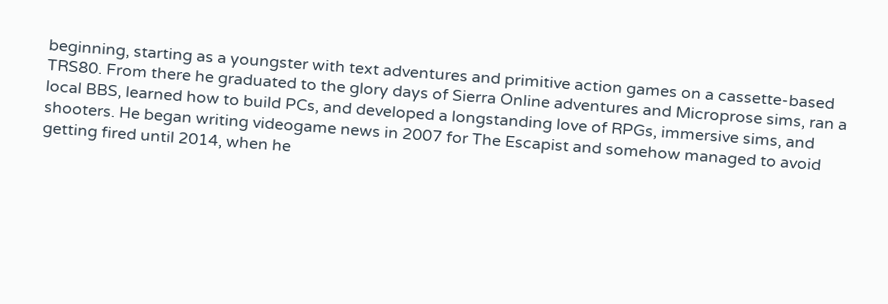beginning, starting as a youngster with text adventures and primitive action games on a cassette-based TRS80. From there he graduated to the glory days of Sierra Online adventures and Microprose sims, ran a local BBS, learned how to build PCs, and developed a longstanding love of RPGs, immersive sims, and shooters. He began writing videogame news in 2007 for The Escapist and somehow managed to avoid getting fired until 2014, when he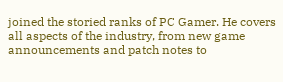joined the storied ranks of PC Gamer. He covers all aspects of the industry, from new game announcements and patch notes to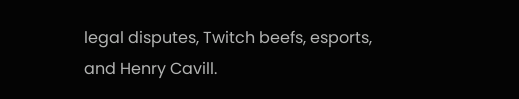legal disputes, Twitch beefs, esports, and Henry Cavill.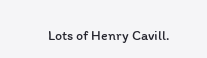Lots of Henry Cavill.